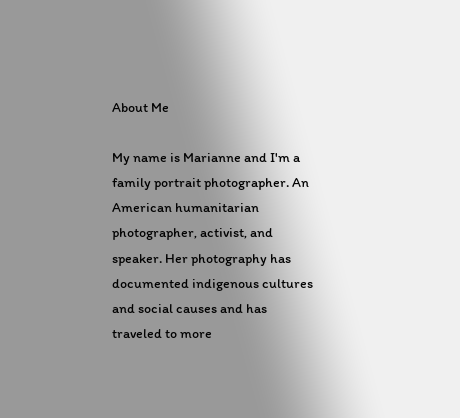About Me

My name is Marianne and I'm a family portrait photographer. An American humanitarian photographer, activist, and speaker. Her photography has documented indigenous cultures and social causes and has traveled to more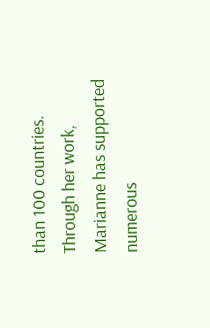than 100 countries. Through her work, Marianne has supported numerous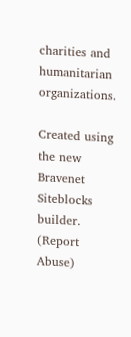charities and humanitarian organizations.

Created using the new Bravenet Siteblocks builder. (Report Abuse)